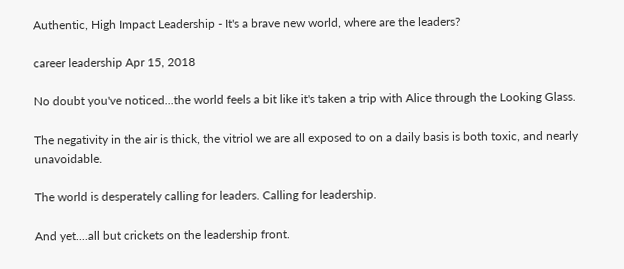Authentic, High Impact Leadership - It's a brave new world, where are the leaders?

career leadership Apr 15, 2018

No doubt you've noticed...the world feels a bit like it's taken a trip with Alice through the Looking Glass.

The negativity in the air is thick, the vitriol we are all exposed to on a daily basis is both toxic, and nearly unavoidable.

The world is desperately calling for leaders. Calling for leadership.

And yet....all but crickets on the leadership front.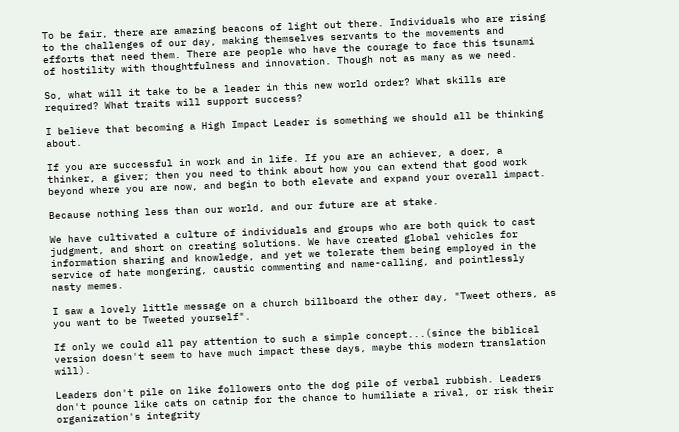To be fair, there are amazing beacons of light out there. Individuals who are rising to the challenges of our day, making themselves servants to the movements and efforts that need them. There are people who have the courage to face this tsunami of hostility with thoughtfulness and innovation. Though not as many as we need.

So, what will it take to be a leader in this new world order? What skills are required? What traits will support success?

I believe that becoming a High Impact Leader is something we should all be thinking about.

If you are successful in work and in life. If you are an achiever, a doer, a thinker, a giver; then you need to think about how you can extend that good work beyond where you are now, and begin to both elevate and expand your overall impact.

Because nothing less than our world, and our future are at stake.

We have cultivated a culture of individuals and groups who are both quick to cast judgment, and short on creating solutions. We have created global vehicles for information sharing and knowledge, and yet we tolerate them being employed in the service of hate mongering, caustic commenting and name-calling, and pointlessly nasty memes.

I saw a lovely little message on a church billboard the other day, "Tweet others, as you want to be Tweeted yourself".

If only we could all pay attention to such a simple concept...(since the biblical version doesn't seem to have much impact these days, maybe this modern translation will).

Leaders don't pile on like followers onto the dog pile of verbal rubbish. Leaders don't pounce like cats on catnip for the chance to humiliate a rival, or risk their organization's integrity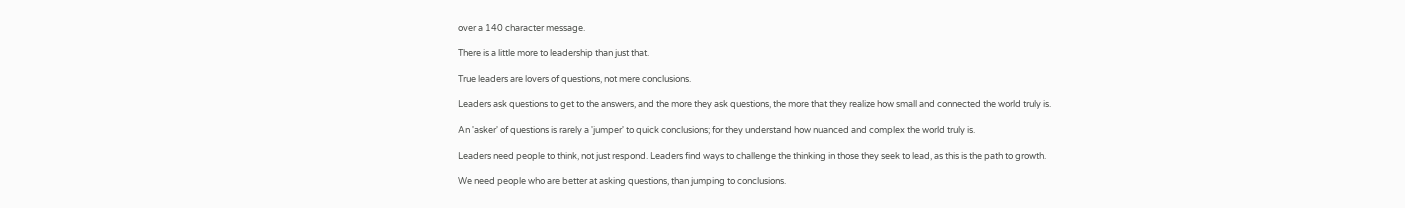over a 140 character message.

There is a little more to leadership than just that.

True leaders are lovers of questions, not mere conclusions.

Leaders ask questions to get to the answers, and the more they ask questions, the more that they realize how small and connected the world truly is.

An 'asker' of questions is rarely a 'jumper' to quick conclusions; for they understand how nuanced and complex the world truly is.

Leaders need people to think, not just respond. Leaders find ways to challenge the thinking in those they seek to lead, as this is the path to growth.

We need people who are better at asking questions, than jumping to conclusions.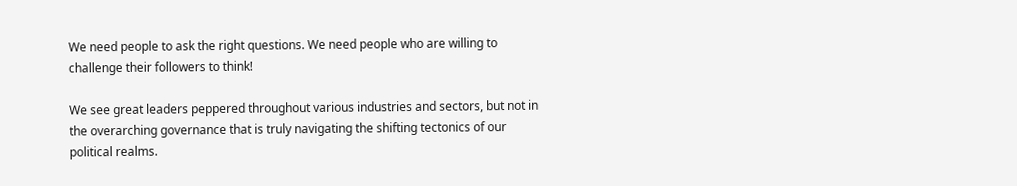We need people to ask the right questions. We need people who are willing to challenge their followers to think!

We see great leaders peppered throughout various industries and sectors, but not in the overarching governance that is truly navigating the shifting tectonics of our political realms.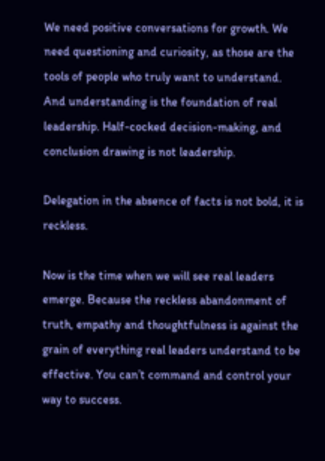We need positive conversations for growth. We need questioning and curiosity, as those are the tools of people who truly want to understand. And understanding is the foundation of real leadership. Half-cocked decision-making, and conclusion drawing is not leadership.

Delegation in the absence of facts is not bold, it is reckless.

Now is the time when we will see real leaders emerge. Because the reckless abandonment of truth, empathy and thoughtfulness is against the grain of everything real leaders understand to be effective. You can’t command and control your way to success.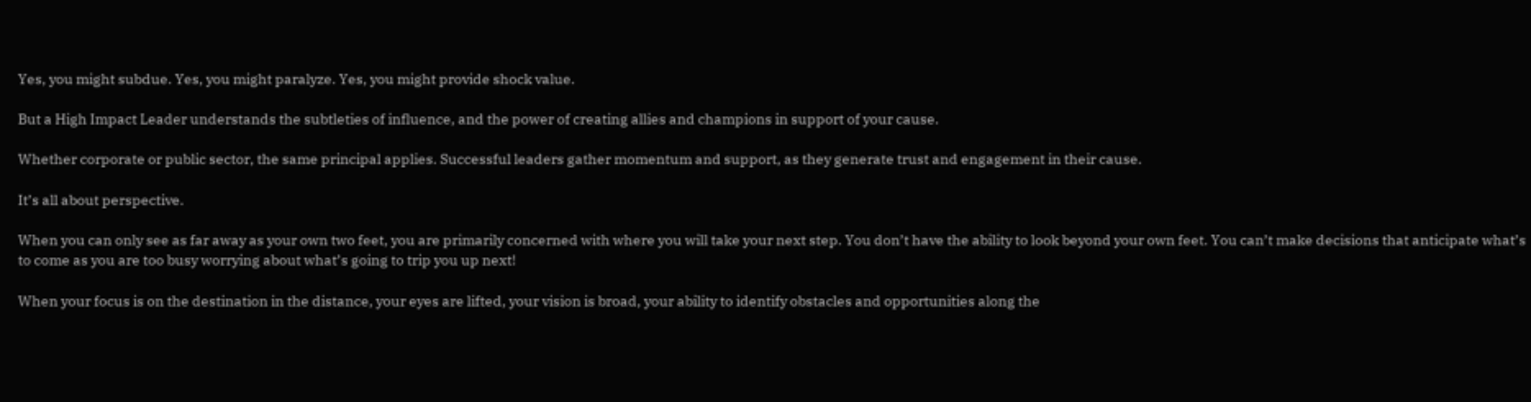Yes, you might subdue. Yes, you might paralyze. Yes, you might provide shock value.

But a High Impact Leader understands the subtleties of influence, and the power of creating allies and champions in support of your cause.

Whether corporate or public sector, the same principal applies. Successful leaders gather momentum and support, as they generate trust and engagement in their cause.

It’s all about perspective.

When you can only see as far away as your own two feet, you are primarily concerned with where you will take your next step. You don’t have the ability to look beyond your own feet. You can’t make decisions that anticipate what’s to come as you are too busy worrying about what’s going to trip you up next!

When your focus is on the destination in the distance, your eyes are lifted, your vision is broad, your ability to identify obstacles and opportunities along the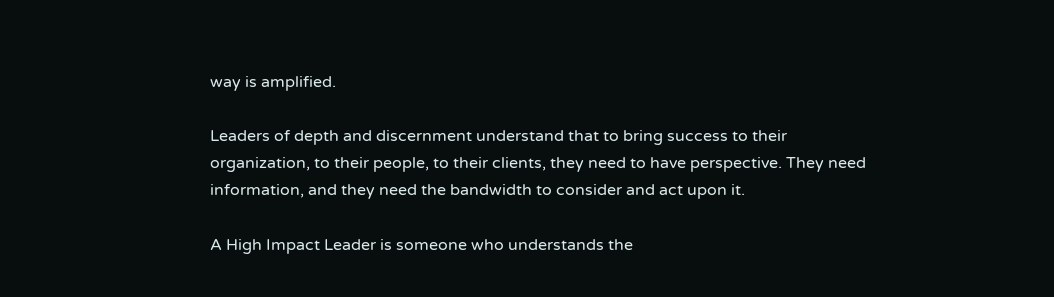way is amplified.

Leaders of depth and discernment understand that to bring success to their organization, to their people, to their clients, they need to have perspective. They need information, and they need the bandwidth to consider and act upon it.

A High Impact Leader is someone who understands the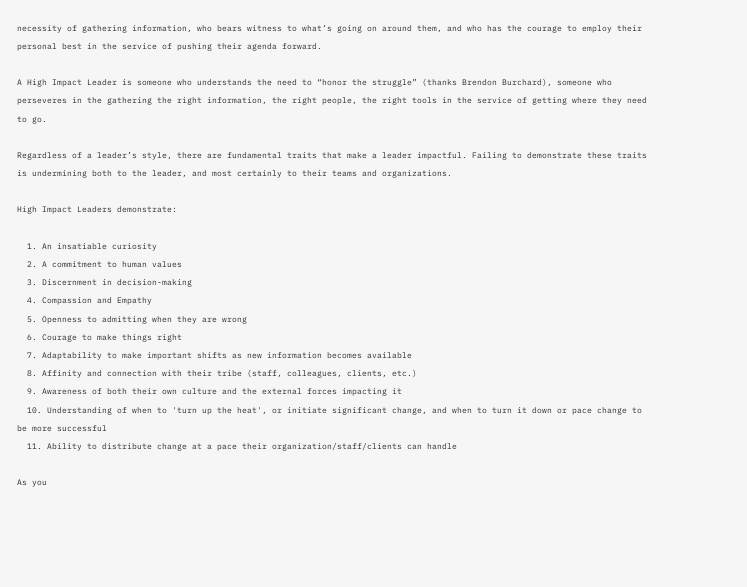necessity of gathering information, who bears witness to what’s going on around them, and who has the courage to employ their personal best in the service of pushing their agenda forward.

A High Impact Leader is someone who understands the need to “honor the struggle” (thanks Brendon Burchard), someone who perseveres in the gathering the right information, the right people, the right tools in the service of getting where they need to go.

Regardless of a leader’s style, there are fundamental traits that make a leader impactful. Failing to demonstrate these traits is undermining both to the leader, and most certainly to their teams and organizations.

High Impact Leaders demonstrate:

  1. An insatiable curiosity
  2. A commitment to human values
  3. Discernment in decision-making
  4. Compassion and Empathy
  5. Openness to admitting when they are wrong
  6. Courage to make things right
  7. Adaptability to make important shifts as new information becomes available
  8. Affinity and connection with their tribe (staff, colleagues, clients, etc.)
  9. Awareness of both their own culture and the external forces impacting it
  10. Understanding of when to 'turn up the heat', or initiate significant change, and when to turn it down or pace change to be more successful
  11. Ability to distribute change at a pace their organization/staff/clients can handle

As you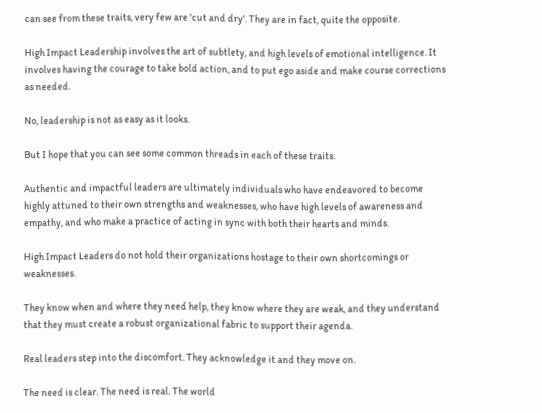can see from these traits, very few are 'cut and dry'. They are in fact, quite the opposite.

High Impact Leadership involves the art of subtlety, and high levels of emotional intelligence. It involves having the courage to take bold action, and to put ego aside and make course corrections as needed.

No, leadership is not as easy as it looks.

But I hope that you can see some common threads in each of these traits.

Authentic and impactful leaders are ultimately individuals who have endeavored to become highly attuned to their own strengths and weaknesses, who have high levels of awareness and empathy, and who make a practice of acting in sync with both their hearts and minds.

High Impact Leaders do not hold their organizations hostage to their own shortcomings or weaknesses.

They know when and where they need help, they know where they are weak, and they understand that they must create a robust organizational fabric to support their agenda.

Real leaders step into the discomfort. They acknowledge it and they move on.

The need is clear. The need is real. The world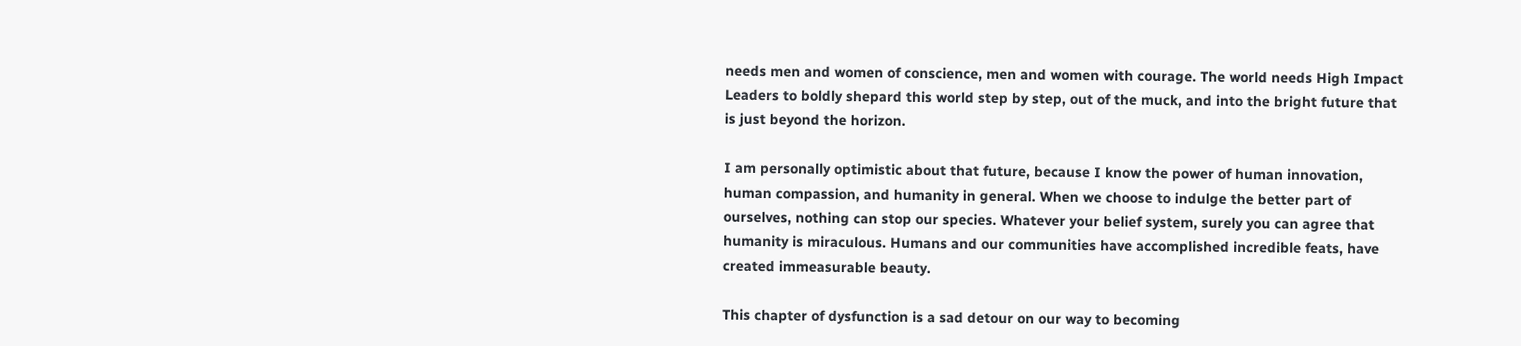needs men and women of conscience, men and women with courage. The world needs High Impact Leaders to boldly shepard this world step by step, out of the muck, and into the bright future that is just beyond the horizon.

I am personally optimistic about that future, because I know the power of human innovation, human compassion, and humanity in general. When we choose to indulge the better part of ourselves, nothing can stop our species. Whatever your belief system, surely you can agree that humanity is miraculous. Humans and our communities have accomplished incredible feats, have created immeasurable beauty.

This chapter of dysfunction is a sad detour on our way to becoming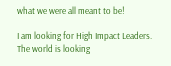what we were all meant to be!

I am looking for High Impact Leaders. The world is looking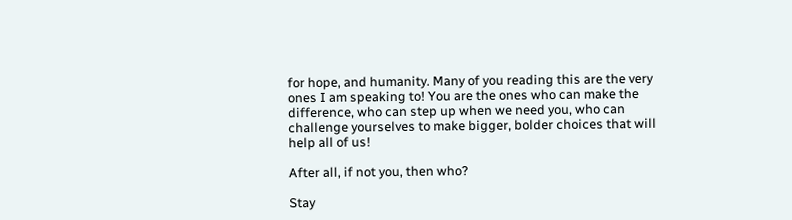for hope, and humanity. Many of you reading this are the very ones I am speaking to! You are the ones who can make the difference, who can step up when we need you, who can challenge yourselves to make bigger, bolder choices that will help all of us!

After all, if not you, then who?

Stay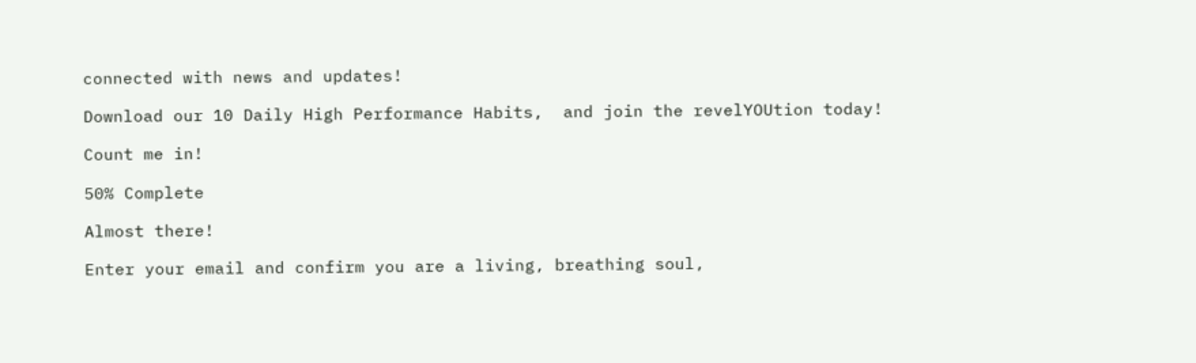connected with news and updates!

Download our 10 Daily High Performance Habits,  and join the revelYOUtion today!

Count me in!

50% Complete

Almost there!

Enter your email and confirm you are a living, breathing soul,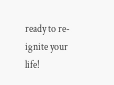ready to re-ignite your life!